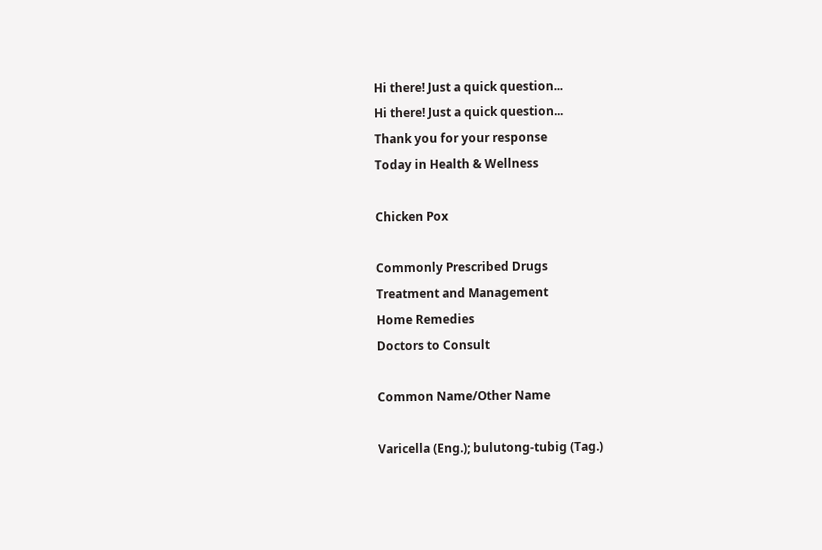Hi there! Just a quick question...
Hi there! Just a quick question...
Thank you for your response
Today in Health & Wellness

Chicken Pox

Commonly Prescribed Drugs
Treatment and Management
Home Remedies
Doctors to Consult

Common Name/Other Name

Varicella (Eng.); bulutong-tubig (Tag.)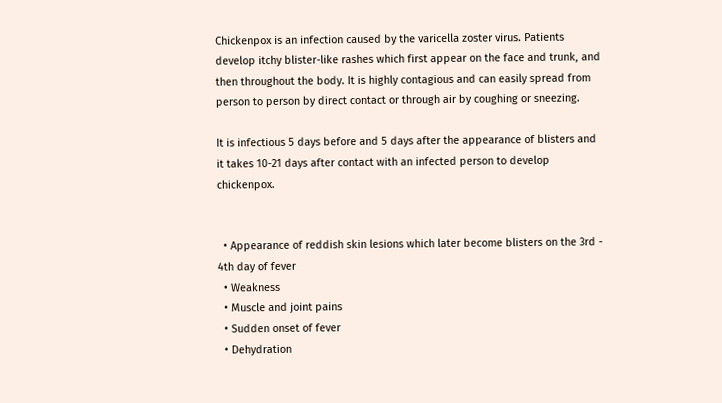Chickenpox is an infection caused by the varicella zoster virus. Patients develop itchy blister-like rashes which first appear on the face and trunk, and then throughout the body. It is highly contagious and can easily spread from person to person by direct contact or through air by coughing or sneezing.

It is infectious 5 days before and 5 days after the appearance of blisters and it takes 10-21 days after contact with an infected person to develop chickenpox.


  • Appearance of reddish skin lesions which later become blisters on the 3rd - 4th day of fever
  • Weakness
  • Muscle and joint pains
  • Sudden onset of fever
  • Dehydration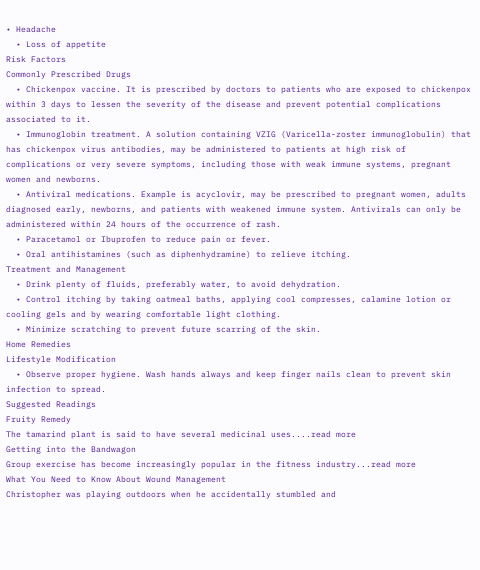• Headache
  • Loss of appetite
Risk Factors
Commonly Prescribed Drugs
  • Chickenpox vaccine. It is prescribed by doctors to patients who are exposed to chickenpox within 3 days to lessen the severity of the disease and prevent potential complications associated to it.
  • Immunoglobin treatment. A solution containing VZIG (Varicella-zoster immunoglobulin) that has chickenpox virus antibodies, may be administered to patients at high risk of complications or very severe symptoms, including those with weak immune systems, pregnant women and newborns.
  • Antiviral medications. Example is acyclovir, may be prescribed to pregnant women, adults diagnosed early, newborns, and patients with weakened immune system. Antivirals can only be administered within 24 hours of the occurrence of rash.
  • Paracetamol or Ibuprofen to reduce pain or fever.
  • Oral antihistamines (such as diphenhydramine) to relieve itching.
Treatment and Management
  • Drink plenty of fluids, preferably water, to avoid dehydration.
  • Control itching by taking oatmeal baths, applying cool compresses, calamine lotion or cooling gels and by wearing comfortable light clothing.
  • Minimize scratching to prevent future scarring of the skin.
Home Remedies
Lifestyle Modification
  • Observe proper hygiene. Wash hands always and keep finger nails clean to prevent skin infection to spread.
Suggested Readings
Fruity Remedy
The tamarind plant is said to have several medicinal uses....read more
Getting into the Bandwagon
Group exercise has become increasingly popular in the fitness industry...read more
What You Need to Know About Wound Management
Christopher was playing outdoors when he accidentally stumbled and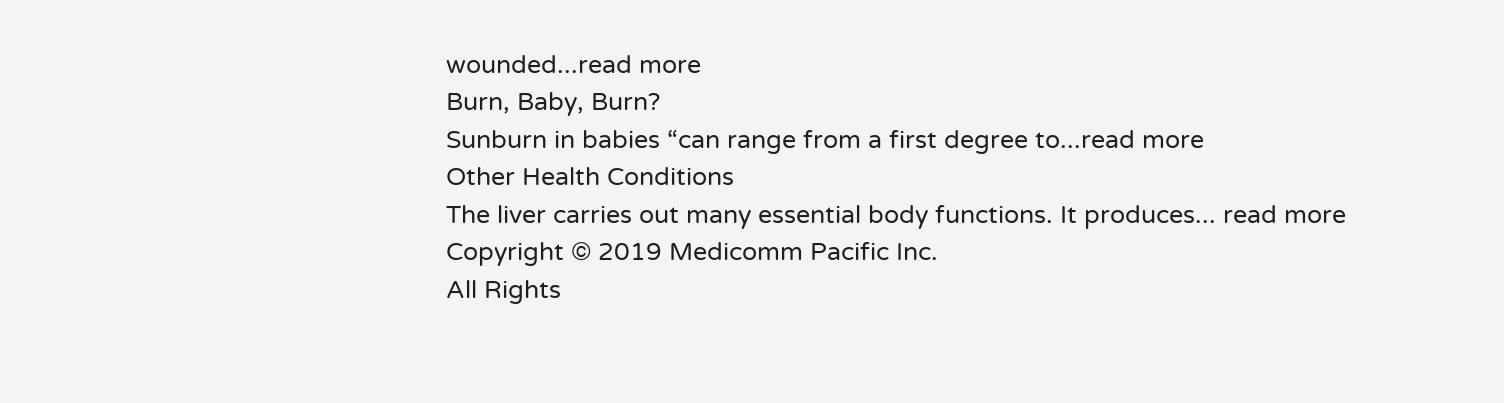wounded...read more
Burn, Baby, Burn?
Sunburn in babies “can range from a first degree to...read more
Other Health Conditions
The liver carries out many essential body functions. It produces... read more
Copyright © 2019 Medicomm Pacific Inc.
All Rights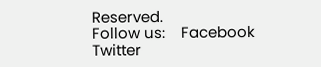Reserved.
Follow us:    Facebook    Twitter